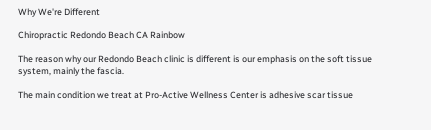Why We're Different

Chiropractic Redondo Beach CA Rainbow

The reason why our Redondo Beach clinic is different is our emphasis on the soft tissue system, mainly the fascia.

The main condition we treat at Pro-Active Wellness Center is adhesive scar tissue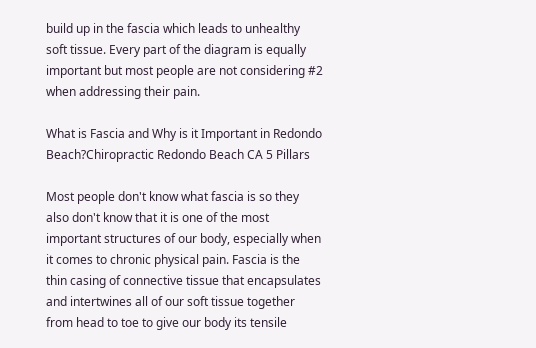build up in the fascia which leads to unhealthy soft tissue. Every part of the diagram is equally important but most people are not considering #2 when addressing their pain.

What is Fascia and Why is it Important in Redondo Beach?Chiropractic Redondo Beach CA 5 Pillars

Most people don't know what fascia is so they also don't know that it is one of the most important structures of our body, especially when it comes to chronic physical pain. Fascia is the thin casing of connective tissue that encapsulates and intertwines all of our soft tissue together from head to toe to give our body its tensile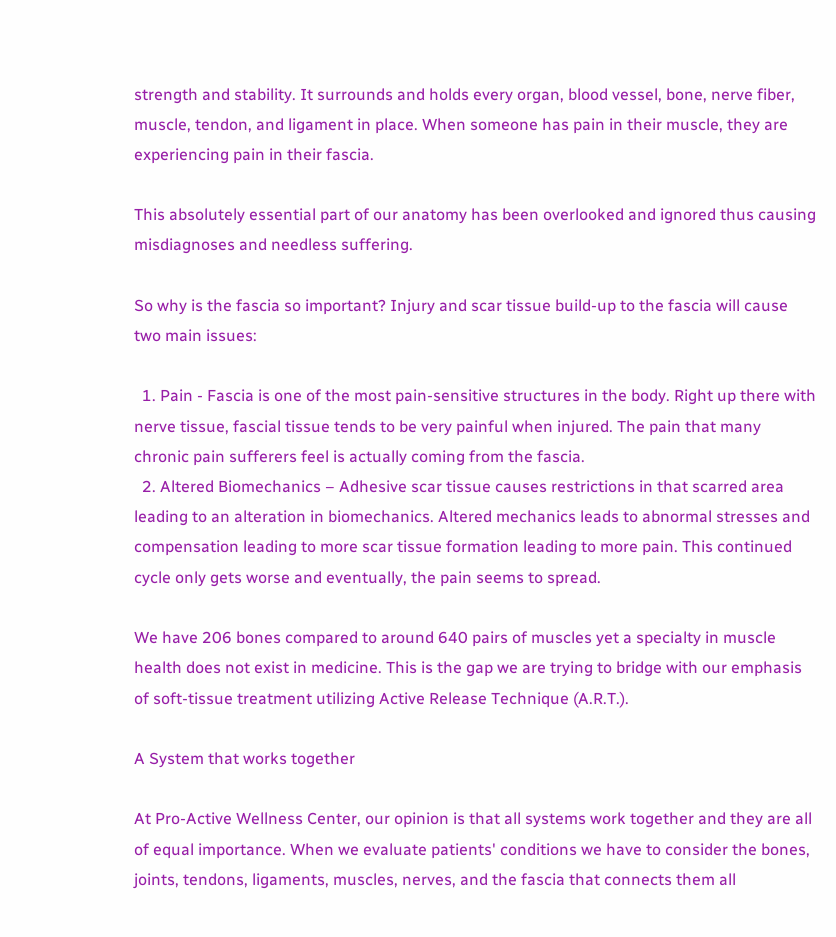strength and stability. It surrounds and holds every organ, blood vessel, bone, nerve fiber, muscle, tendon, and ligament in place. When someone has pain in their muscle, they are experiencing pain in their fascia.

This absolutely essential part of our anatomy has been overlooked and ignored thus causing misdiagnoses and needless suffering.

So why is the fascia so important? Injury and scar tissue build-up to the fascia will cause two main issues:

  1. Pain - Fascia is one of the most pain-sensitive structures in the body. Right up there with nerve tissue, fascial tissue tends to be very painful when injured. The pain that many chronic pain sufferers feel is actually coming from the fascia.
  2. Altered Biomechanics – Adhesive scar tissue causes restrictions in that scarred area leading to an alteration in biomechanics. Altered mechanics leads to abnormal stresses and compensation leading to more scar tissue formation leading to more pain. This continued cycle only gets worse and eventually, the pain seems to spread.

We have 206 bones compared to around 640 pairs of muscles yet a specialty in muscle health does not exist in medicine. This is the gap we are trying to bridge with our emphasis of soft-tissue treatment utilizing Active Release Technique (A.R.T.).

A System that works together

At Pro-Active Wellness Center, our opinion is that all systems work together and they are all of equal importance. When we evaluate patients' conditions we have to consider the bones, joints, tendons, ligaments, muscles, nerves, and the fascia that connects them all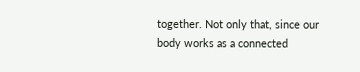together. Not only that, since our body works as a connected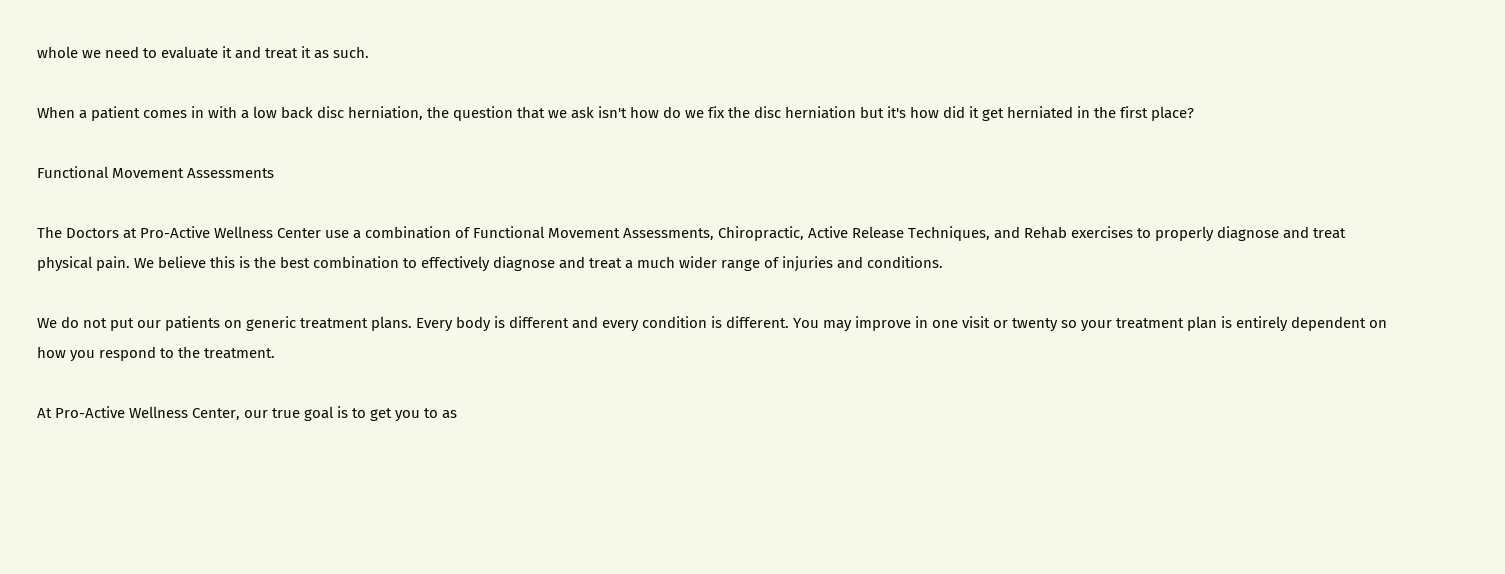whole we need to evaluate it and treat it as such.

When a patient comes in with a low back disc herniation, the question that we ask isn't how do we fix the disc herniation but it's how did it get herniated in the first place?

Functional Movement Assessments

The Doctors at Pro-Active Wellness Center use a combination of Functional Movement Assessments, Chiropractic, Active Release Techniques, and Rehab exercises to properly diagnose and treat physical pain. We believe this is the best combination to effectively diagnose and treat a much wider range of injuries and conditions.

We do not put our patients on generic treatment plans. Every body is different and every condition is different. You may improve in one visit or twenty so your treatment plan is entirely dependent on how you respond to the treatment.

At Pro-Active Wellness Center, our true goal is to get you to as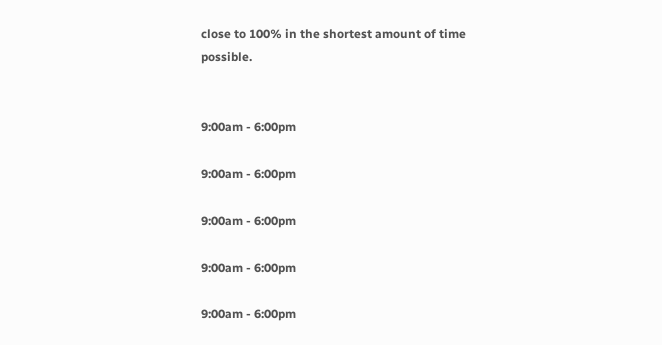close to 100% in the shortest amount of time possible.


9:00am - 6:00pm

9:00am - 6:00pm

9:00am - 6:00pm

9:00am - 6:00pm

9:00am - 6:00pm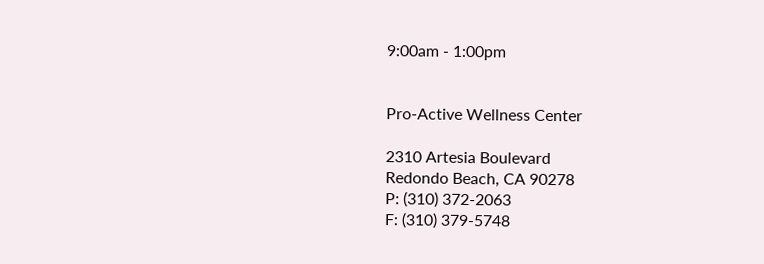9:00am - 1:00pm


Pro-Active Wellness Center

2310 Artesia Boulevard
Redondo Beach, CA 90278
P: (310) 372-2063
F: (310) 379-5748